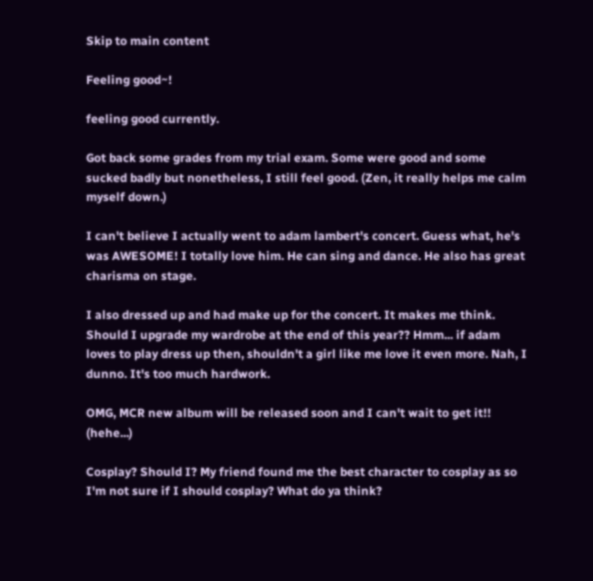Skip to main content

Feeling good~!

feeling good currently.

Got back some grades from my trial exam. Some were good and some sucked badly but nonetheless, I still feel good. (Zen, it really helps me calm myself down.)

I can't believe I actually went to adam lambert's concert. Guess what, he's was AWESOME! I totally love him. He can sing and dance. He also has great charisma on stage.

I also dressed up and had make up for the concert. It makes me think. Should I upgrade my wardrobe at the end of this year?? Hmm... if adam loves to play dress up then, shouldn't a girl like me love it even more. Nah, I dunno. It's too much hardwork.

OMG, MCR new album will be released soon and I can't wait to get it!! (hehe...)

Cosplay? Should I? My friend found me the best character to cosplay as so I'm not sure if I should cosplay? What do ya think?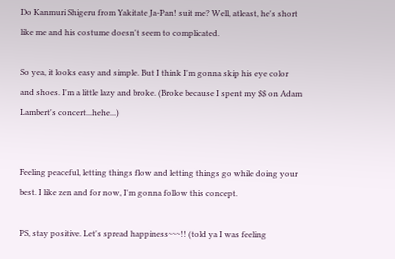Do Kanmuri Shigeru from Yakitate Ja-Pan! suit me? Well, atleast, he's short like me and his costume doesn't seem to complicated.

So yea, it looks easy and simple. But I think I'm gonna skip his eye color and shoes. I'm a little lazy and broke. (Broke because I spent my $$ on Adam Lambert's concert...hehe...)


Feeling peaceful, letting things flow and letting things go while doing your best. I like zen and for now, I'm gonna follow this concept.

PS, stay positive. Let's spread happiness~~~!! (told ya I was feeling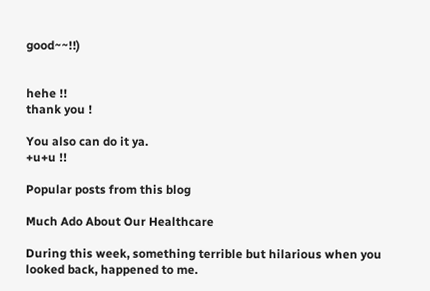good~~!!)


hehe !!
thank you !

You also can do it ya.
+u+u !!

Popular posts from this blog

Much Ado About Our Healthcare

During this week, something terrible but hilarious when you looked back, happened to me.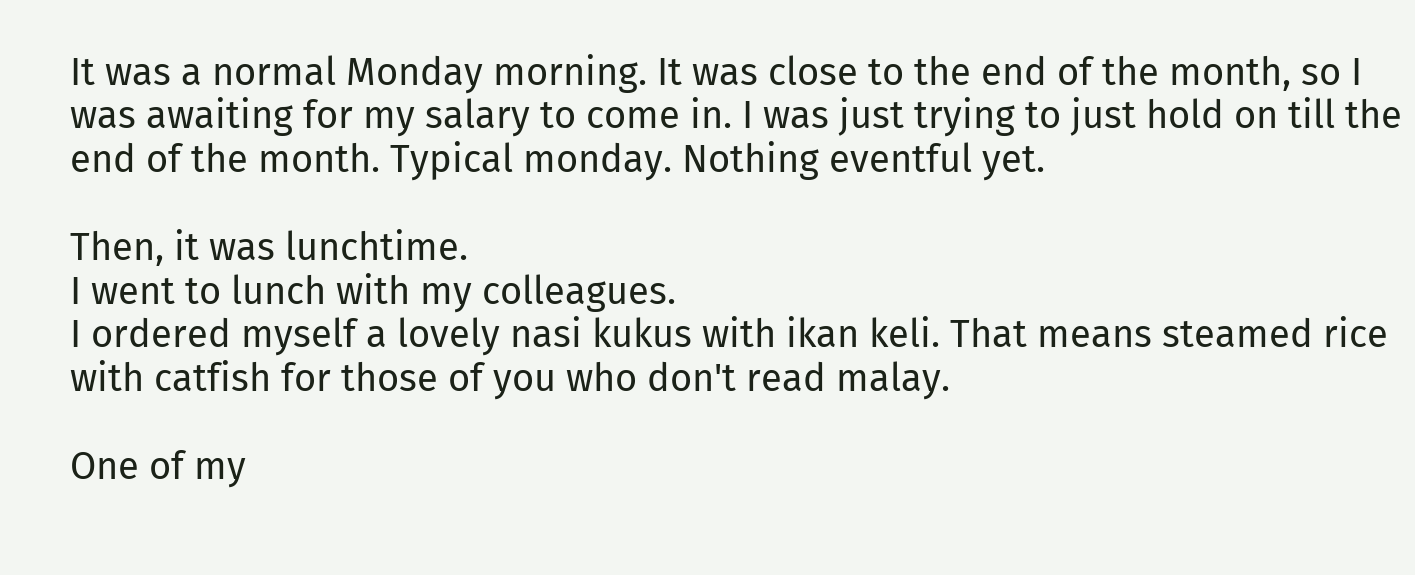It was a normal Monday morning. It was close to the end of the month, so I was awaiting for my salary to come in. I was just trying to just hold on till the end of the month. Typical monday. Nothing eventful yet.

Then, it was lunchtime.
I went to lunch with my colleagues.
I ordered myself a lovely nasi kukus with ikan keli. That means steamed rice with catfish for those of you who don't read malay.

One of my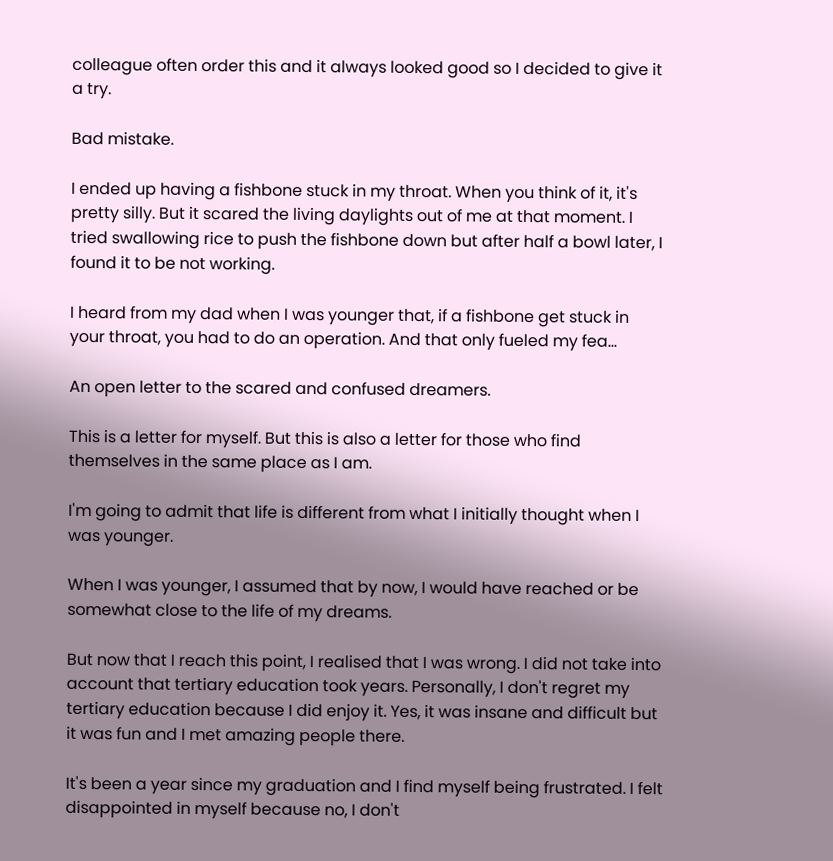colleague often order this and it always looked good so I decided to give it a try.

Bad mistake.

I ended up having a fishbone stuck in my throat. When you think of it, it's pretty silly. But it scared the living daylights out of me at that moment. I tried swallowing rice to push the fishbone down but after half a bowl later, I found it to be not working.

I heard from my dad when I was younger that, if a fishbone get stuck in your throat, you had to do an operation. And that only fueled my fea…

An open letter to the scared and confused dreamers.

This is a letter for myself. But this is also a letter for those who find themselves in the same place as I am.

I'm going to admit that life is different from what I initially thought when I was younger.

When I was younger, I assumed that by now, I would have reached or be somewhat close to the life of my dreams.

But now that I reach this point, I realised that I was wrong. I did not take into account that tertiary education took years. Personally, I don't regret my tertiary education because I did enjoy it. Yes, it was insane and difficult but it was fun and I met amazing people there.

It's been a year since my graduation and I find myself being frustrated. I felt disappointed in myself because no, I don't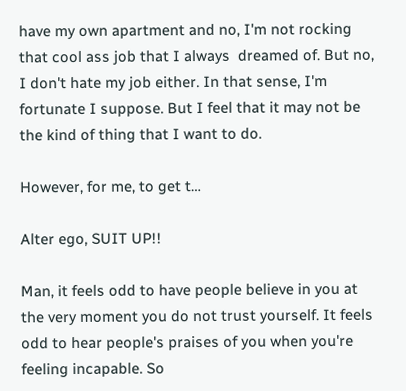have my own apartment and no, I'm not rocking that cool ass job that I always  dreamed of. But no, I don't hate my job either. In that sense, I'm fortunate I suppose. But I feel that it may not be the kind of thing that I want to do.

However, for me, to get t…

Alter ego, SUIT UP!!

Man, it feels odd to have people believe in you at the very moment you do not trust yourself. It feels odd to hear people's praises of you when you're feeling incapable. So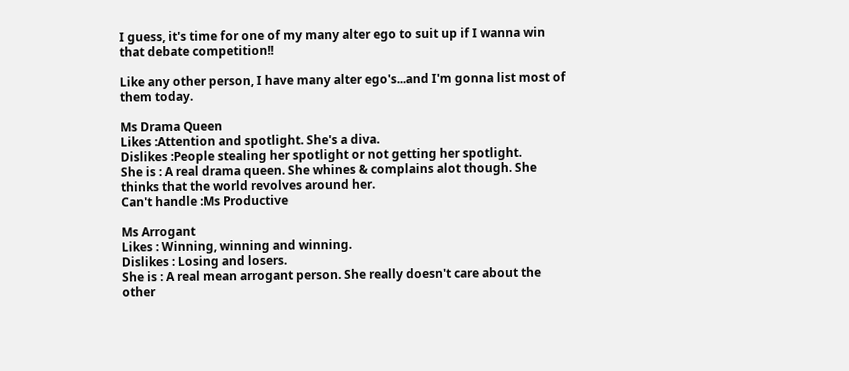I guess, it's time for one of my many alter ego to suit up if I wanna win that debate competition!!

Like any other person, I have many alter ego's...and I'm gonna list most of them today.

Ms Drama Queen
Likes :Attention and spotlight. She's a diva.
Dislikes :People stealing her spotlight or not getting her spotlight.
She is : A real drama queen. She whines & complains alot though. She thinks that the world revolves around her.
Can't handle :Ms Productive

Ms Arrogant
Likes : Winning, winning and winning.
Dislikes : Losing and losers.
She is : A real mean arrogant person. She really doesn't care about the other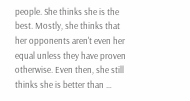people. She thinks she is the best. Mostly, she thinks that her opponents aren't even her equal unless they have proven otherwise. Even then, she still thinks she is better than …